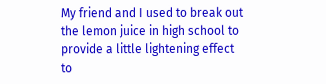My friend and I used to break out the lemon juice in high school to provide a little lightening effect to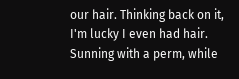our hair. Thinking back on it, I'm lucky I even had hair. Sunning with a perm, while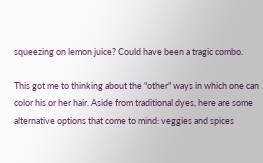squeezing on lemon juice? Could have been a tragic combo.

This got me to thinking about the "other" ways in which one can color his or her hair. Aside from traditional dyes, here are some alternative options that come to mind: veggies and spices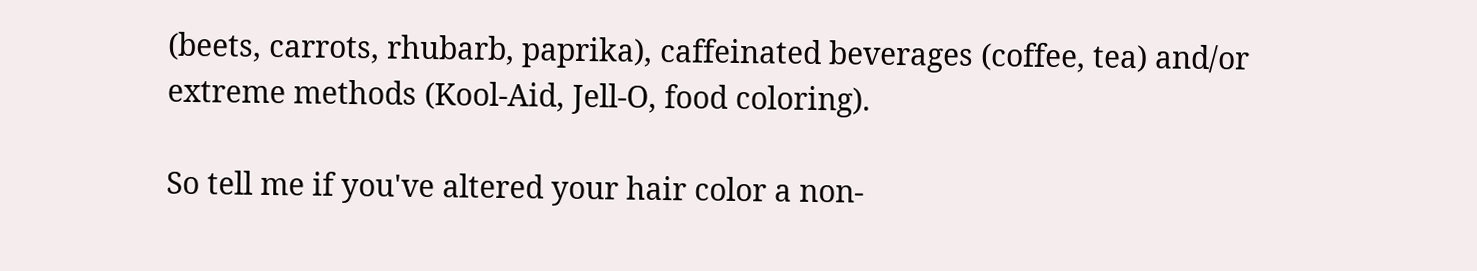(beets, carrots, rhubarb, paprika), caffeinated beverages (coffee, tea) and/or extreme methods (Kool-Aid, Jell-O, food coloring).

So tell me if you've altered your hair color a non-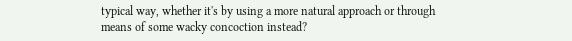typical way, whether it's by using a more natural approach or through means of some wacky concoction instead?